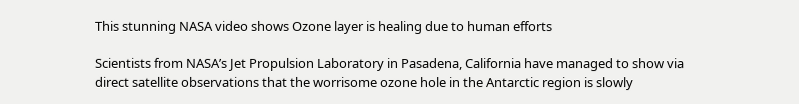This stunning NASA video shows Ozone layer is healing due to human efforts

Scientists from NASA’s Jet Propulsion Laboratory in Pasadena, California have managed to show via direct satellite observations that the worrisome ozone hole in the Antarctic region is slowly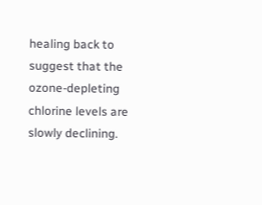healing back to suggest that the ozone-depleting chlorine levels are slowly declining.